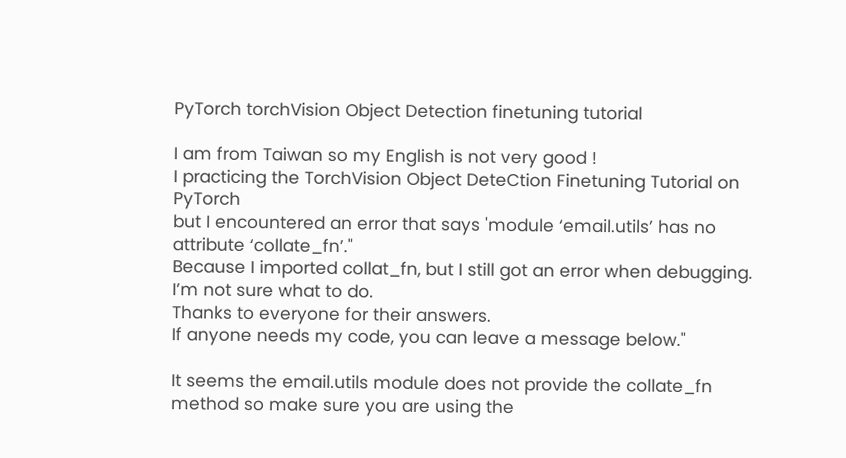PyTorch torchVision Object Detection finetuning tutorial

I am from Taiwan so my English is not very good !
I practicing the TorchVision Object DeteCtion Finetuning Tutorial on PyTorch
but I encountered an error that says 'module ‘email.utils’ has no attribute ‘collate_fn’."
Because I imported collat_fn, but I still got an error when debugging.
I’m not sure what to do.
Thanks to everyone for their answers.
If anyone needs my code, you can leave a message below."

It seems the email.utils module does not provide the collate_fn method so make sure you are using the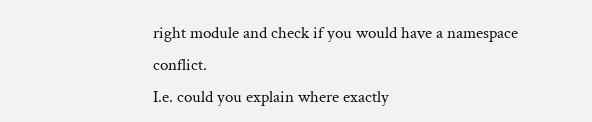right module and check if you would have a namespace conflict.
I.e. could you explain where exactly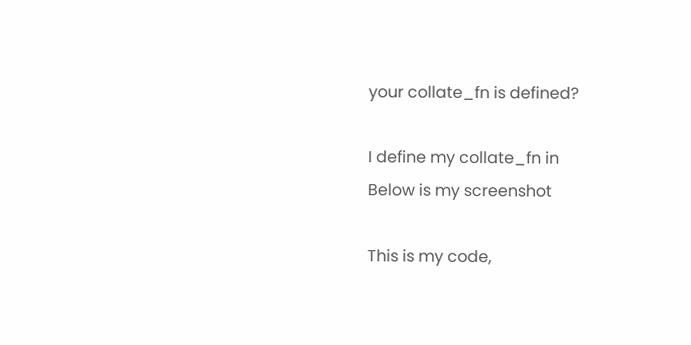your collate_fn is defined?

I define my collate_fn in
Below is my screenshot

This is my code,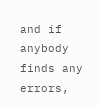and if anybody finds any errors,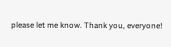please let me know. Thank you, everyone!